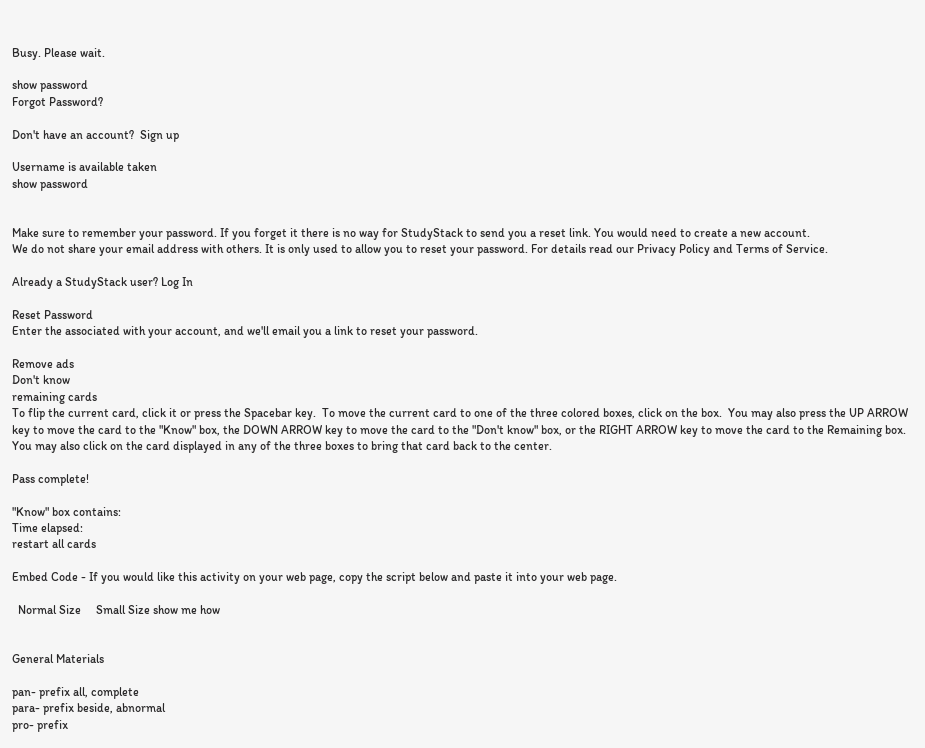Busy. Please wait.

show password
Forgot Password?

Don't have an account?  Sign up

Username is available taken
show password


Make sure to remember your password. If you forget it there is no way for StudyStack to send you a reset link. You would need to create a new account.
We do not share your email address with others. It is only used to allow you to reset your password. For details read our Privacy Policy and Terms of Service.

Already a StudyStack user? Log In

Reset Password
Enter the associated with your account, and we'll email you a link to reset your password.

Remove ads
Don't know
remaining cards
To flip the current card, click it or press the Spacebar key.  To move the current card to one of the three colored boxes, click on the box.  You may also press the UP ARROW key to move the card to the "Know" box, the DOWN ARROW key to move the card to the "Don't know" box, or the RIGHT ARROW key to move the card to the Remaining box.  You may also click on the card displayed in any of the three boxes to bring that card back to the center.

Pass complete!

"Know" box contains:
Time elapsed:
restart all cards

Embed Code - If you would like this activity on your web page, copy the script below and paste it into your web page.

  Normal Size     Small Size show me how


General Materials

pan- prefix all, complete
para- prefix beside, abnormal
pro- prefix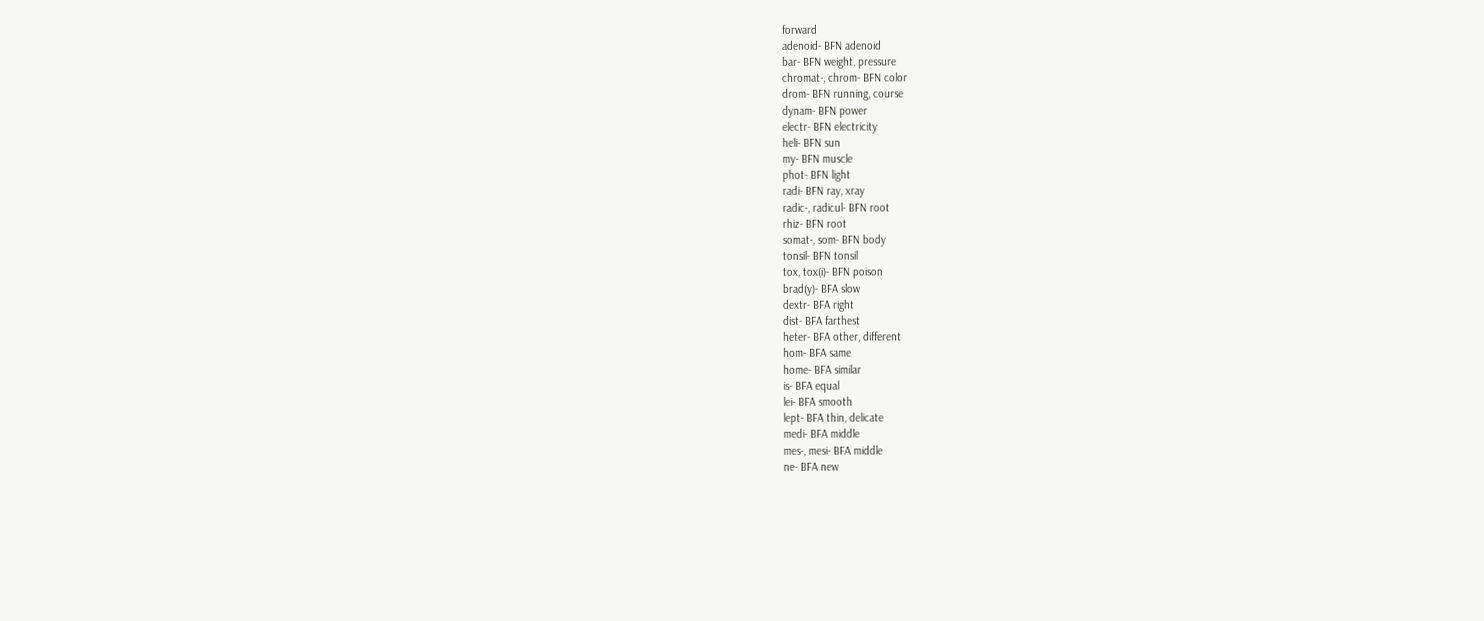forward
adenoid- BFN adenoid
bar- BFN weight, pressure
chromat-, chrom- BFN color
drom- BFN running, course
dynam- BFN power
electr- BFN electricity
heli- BFN sun
my- BFN muscle
phot- BFN light
radi- BFN ray, xray
radic-, radicul- BFN root
rhiz- BFN root
somat-, som- BFN body
tonsil- BFN tonsil
tox, tox(i)- BFN poison
brad(y)- BFA slow
dextr- BFA right
dist- BFA farthest
heter- BFA other, different
hom- BFA same
home- BFA similar
is- BFA equal
lei- BFA smooth
lept- BFA thin, delicate
medi- BFA middle
mes-, mesi- BFA middle
ne- BFA new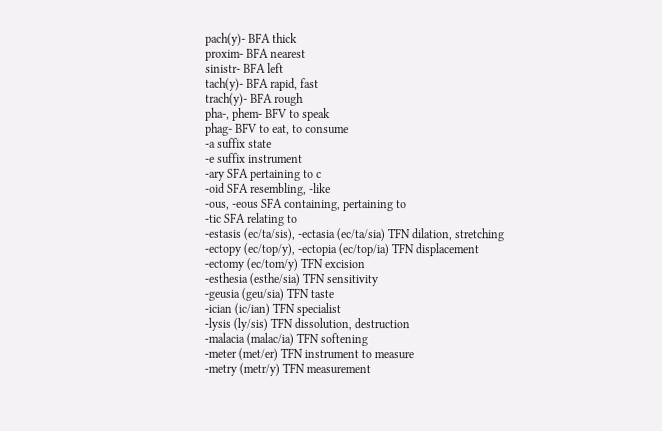pach(y)- BFA thick
proxim- BFA nearest
sinistr- BFA left
tach(y)- BFA rapid, fast
trach(y)- BFA rough
pha-, phem- BFV to speak
phag- BFV to eat, to consume
-a suffix state
-e suffix instrument
-ary SFA pertaining to c
-oid SFA resembling, -like
-ous, -eous SFA containing, pertaining to
-tic SFA relating to
-estasis (ec/ta/sis), -ectasia (ec/ta/sia) TFN dilation, stretching
-ectopy (ec/top/y), -ectopia (ec/top/ia) TFN displacement
-ectomy (ec/tom/y) TFN excision
-esthesia (esthe/sia) TFN sensitivity
-geusia (geu/sia) TFN taste
-ician (ic/ian) TFN specialist
-lysis (ly/sis) TFN dissolution, destruction
-malacia (malac/ia) TFN softening
-meter (met/er) TFN instrument to measure
-metry (metr/y) TFN measurement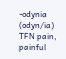-odynia (odyn/ia) TFN pain, painful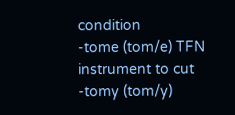condition
-tome (tom/e) TFN instrument to cut
-tomy (tom/y)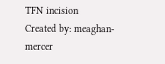TFN incision
Created by: meaghan-mercer